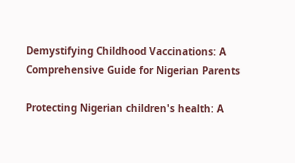Demystifying Childhood Vaccinations: A Comprehensive Guide for Nigerian Parents

Protecting Nigerian children's health: A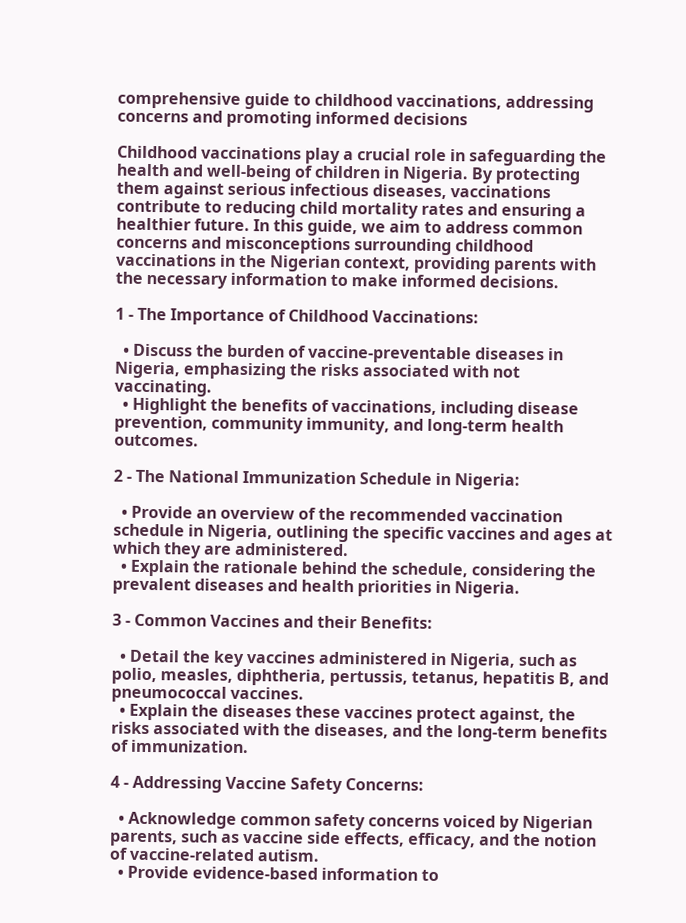comprehensive guide to childhood vaccinations, addressing concerns and promoting informed decisions

Childhood vaccinations play a crucial role in safeguarding the health and well-being of children in Nigeria. By protecting them against serious infectious diseases, vaccinations contribute to reducing child mortality rates and ensuring a healthier future. In this guide, we aim to address common concerns and misconceptions surrounding childhood vaccinations in the Nigerian context, providing parents with the necessary information to make informed decisions.

1 - The Importance of Childhood Vaccinations:

  • Discuss the burden of vaccine-preventable diseases in Nigeria, emphasizing the risks associated with not vaccinating.
  • Highlight the benefits of vaccinations, including disease prevention, community immunity, and long-term health outcomes.

2 - The National Immunization Schedule in Nigeria:

  • Provide an overview of the recommended vaccination schedule in Nigeria, outlining the specific vaccines and ages at which they are administered.
  • Explain the rationale behind the schedule, considering the prevalent diseases and health priorities in Nigeria.

3 - Common Vaccines and their Benefits:

  • Detail the key vaccines administered in Nigeria, such as polio, measles, diphtheria, pertussis, tetanus, hepatitis B, and pneumococcal vaccines.
  • Explain the diseases these vaccines protect against, the risks associated with the diseases, and the long-term benefits of immunization.

4 - Addressing Vaccine Safety Concerns:

  • Acknowledge common safety concerns voiced by Nigerian parents, such as vaccine side effects, efficacy, and the notion of vaccine-related autism.
  • Provide evidence-based information to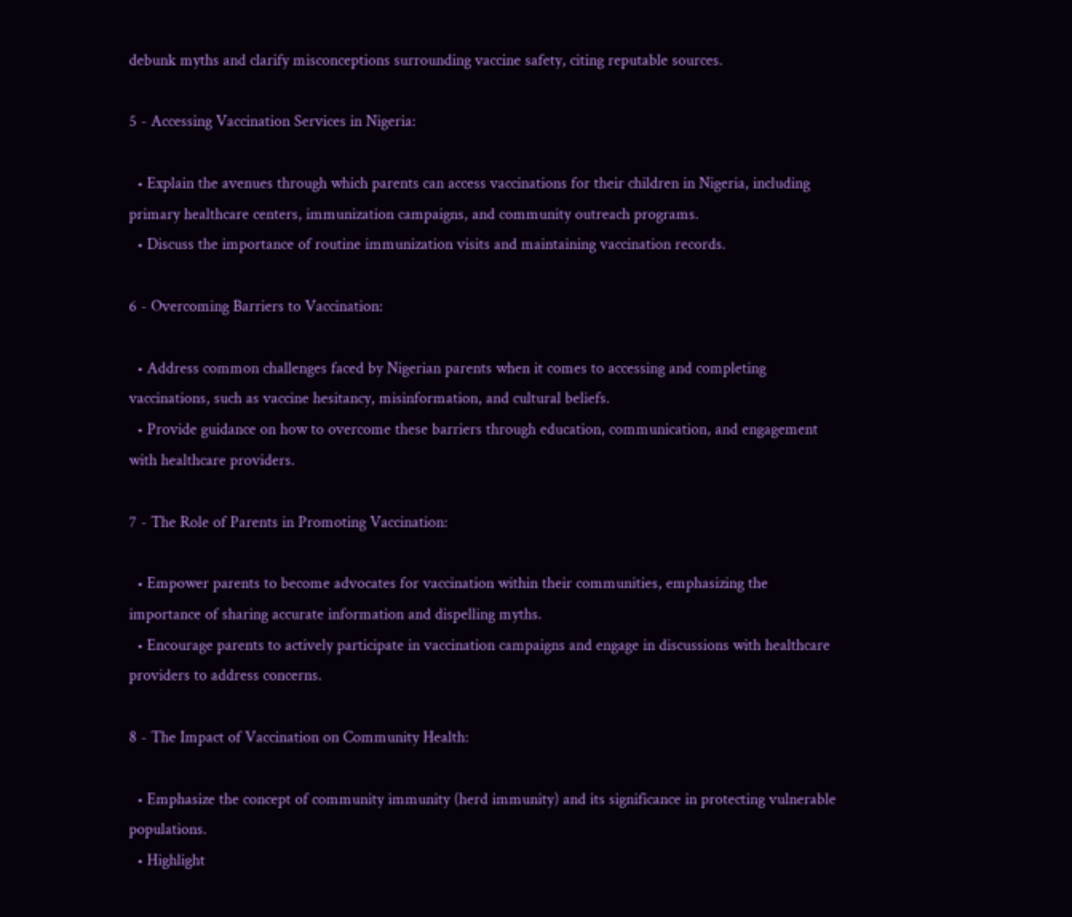debunk myths and clarify misconceptions surrounding vaccine safety, citing reputable sources.

5 - Accessing Vaccination Services in Nigeria:

  • Explain the avenues through which parents can access vaccinations for their children in Nigeria, including primary healthcare centers, immunization campaigns, and community outreach programs.
  • Discuss the importance of routine immunization visits and maintaining vaccination records.

6 - Overcoming Barriers to Vaccination:

  • Address common challenges faced by Nigerian parents when it comes to accessing and completing vaccinations, such as vaccine hesitancy, misinformation, and cultural beliefs.
  • Provide guidance on how to overcome these barriers through education, communication, and engagement with healthcare providers.

7 - The Role of Parents in Promoting Vaccination:

  • Empower parents to become advocates for vaccination within their communities, emphasizing the importance of sharing accurate information and dispelling myths.
  • Encourage parents to actively participate in vaccination campaigns and engage in discussions with healthcare providers to address concerns.

8 - The Impact of Vaccination on Community Health:

  • Emphasize the concept of community immunity (herd immunity) and its significance in protecting vulnerable populations.
  • Highlight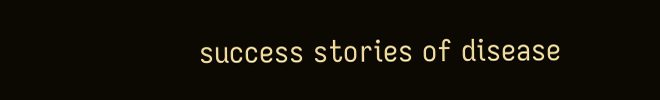success stories of disease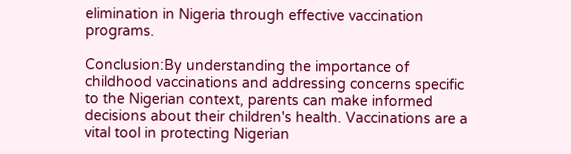elimination in Nigeria through effective vaccination programs.

Conclusion:By understanding the importance of childhood vaccinations and addressing concerns specific to the Nigerian context, parents can make informed decisions about their children's health. Vaccinations are a vital tool in protecting Nigerian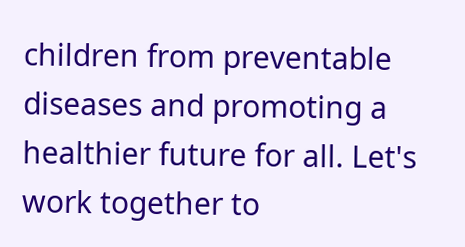children from preventable diseases and promoting a healthier future for all. Let's work together to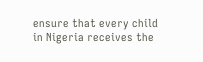ensure that every child in Nigeria receives the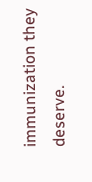immunization they deserve.